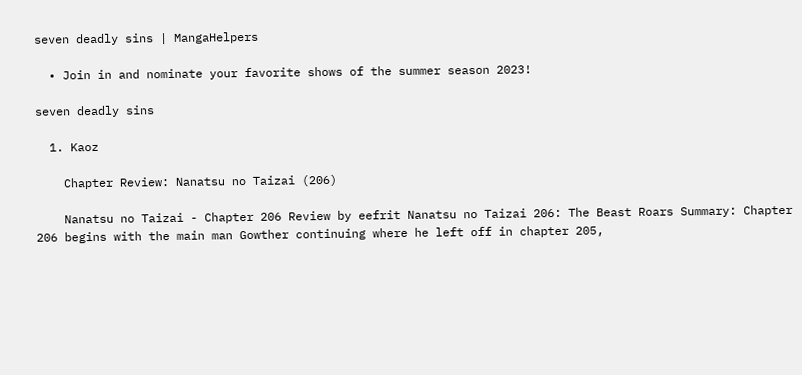seven deadly sins | MangaHelpers

  • Join in and nominate your favorite shows of the summer season 2023!

seven deadly sins

  1. Kaoz

    Chapter Review: Nanatsu no Taizai (206)

    Nanatsu no Taizai - Chapter 206 Review by eefrit Nanatsu no Taizai 206: The Beast Roars Summary: Chapter 206 begins with the main man Gowther continuing where he left off in chapter 205,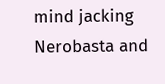mind jacking Nerobasta and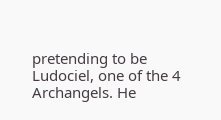pretending to be Ludociel, one of the 4 Archangels. He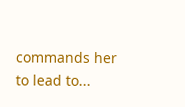commands her to lead to...